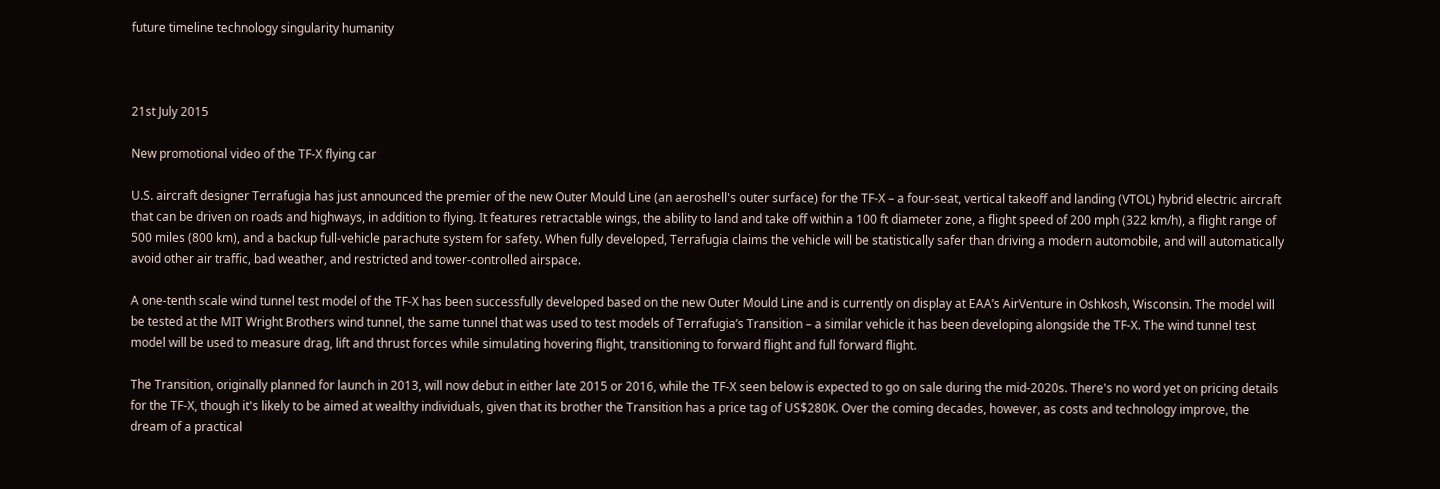future timeline technology singularity humanity



21st July 2015

New promotional video of the TF-X flying car

U.S. aircraft designer Terrafugia has just announced the premier of the new Outer Mould Line (an aeroshell's outer surface) for the TF-X – a four-seat, vertical takeoff and landing (VTOL) hybrid electric aircraft that can be driven on roads and highways, in addition to flying. It features retractable wings, the ability to land and take off within a 100 ft diameter zone, a flight speed of 200 mph (322 km/h), a flight range of 500 miles (800 km), and a backup full-vehicle parachute system for safety. When fully developed, Terrafugia claims the vehicle will be statistically safer than driving a modern automobile, and will automatically avoid other air traffic, bad weather, and restricted and tower-controlled airspace.

A one-tenth scale wind tunnel test model of the TF-X has been successfully developed based on the new Outer Mould Line and is currently on display at EAA’s AirVenture in Oshkosh, Wisconsin. The model will be tested at the MIT Wright Brothers wind tunnel, the same tunnel that was used to test models of Terrafugia’s Transition – a similar vehicle it has been developing alongside the TF-X. The wind tunnel test model will be used to measure drag, lift and thrust forces while simulating hovering flight, transitioning to forward flight and full forward flight.

The Transition, originally planned for launch in 2013, will now debut in either late 2015 or 2016, while the TF-X seen below is expected to go on sale during the mid-2020s. There's no word yet on pricing details for the TF-X, though it's likely to be aimed at wealthy individuals, given that its brother the Transition has a price tag of US$280K. Over the coming decades, however, as costs and technology improve, the dream of a practical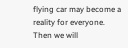flying car may become a reality for everyone. Then we will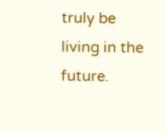truly be living in the future.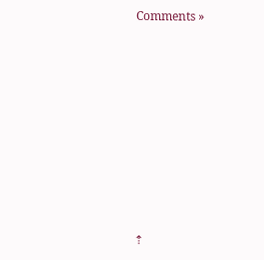Comments »










⇡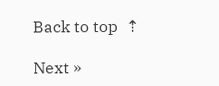Back to top  ⇡

Next »